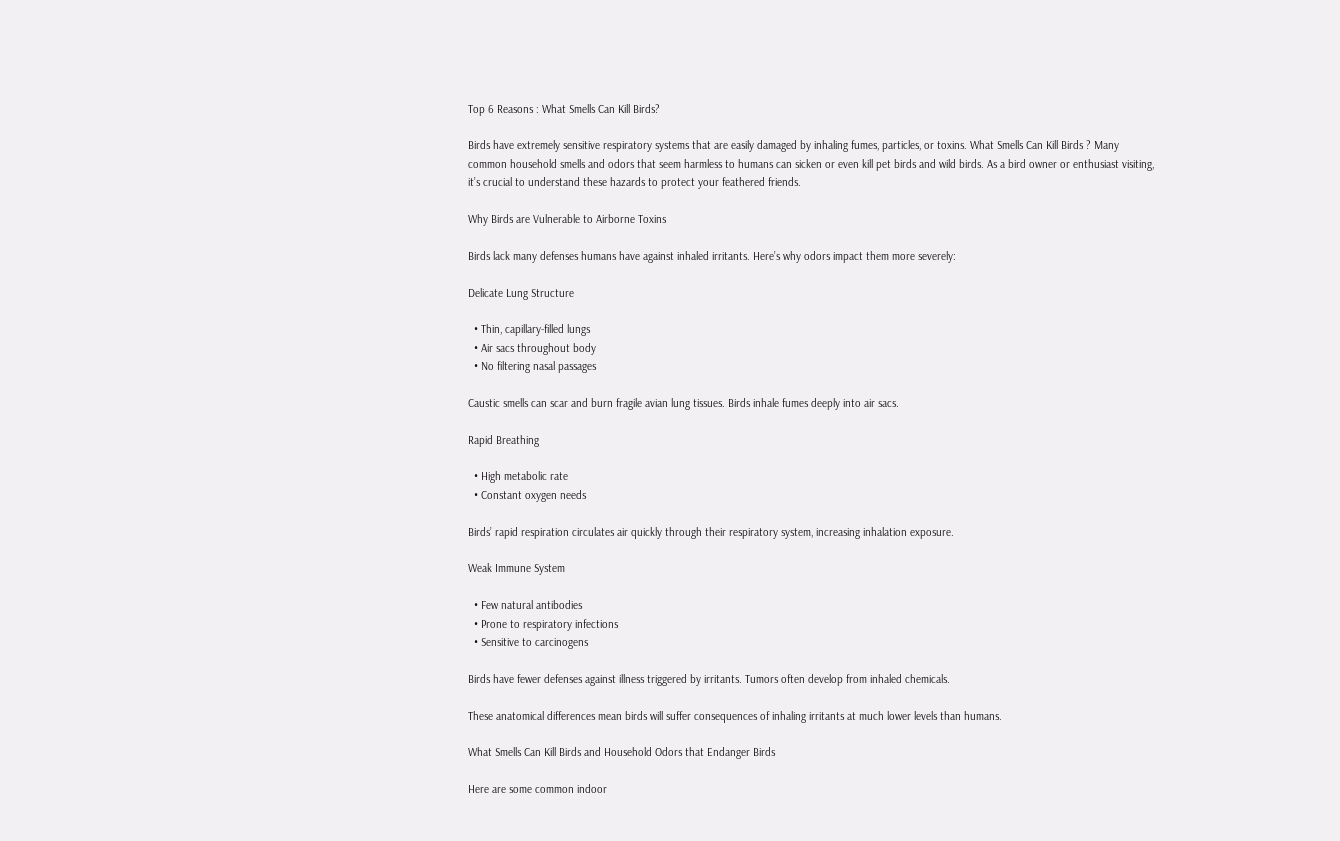Top 6 Reasons : What Smells Can Kill Birds?

Birds have extremely sensitive respiratory systems that are easily damaged by inhaling fumes, particles, or toxins. What Smells Can Kill Birds ? Many common household smells and odors that seem harmless to humans can sicken or even kill pet birds and wild birds. As a bird owner or enthusiast visiting, it’s crucial to understand these hazards to protect your feathered friends.

Why Birds are Vulnerable to Airborne Toxins

Birds lack many defenses humans have against inhaled irritants. Here’s why odors impact them more severely:

Delicate Lung Structure

  • Thin, capillary-filled lungs
  • Air sacs throughout body
  • No filtering nasal passages

Caustic smells can scar and burn fragile avian lung tissues. Birds inhale fumes deeply into air sacs.

Rapid Breathing

  • High metabolic rate
  • Constant oxygen needs

Birds’ rapid respiration circulates air quickly through their respiratory system, increasing inhalation exposure.

Weak Immune System

  • Few natural antibodies
  • Prone to respiratory infections
  • Sensitive to carcinogens

Birds have fewer defenses against illness triggered by irritants. Tumors often develop from inhaled chemicals.

These anatomical differences mean birds will suffer consequences of inhaling irritants at much lower levels than humans.

What Smells Can Kill Birds and Household Odors that Endanger Birds

Here are some common indoor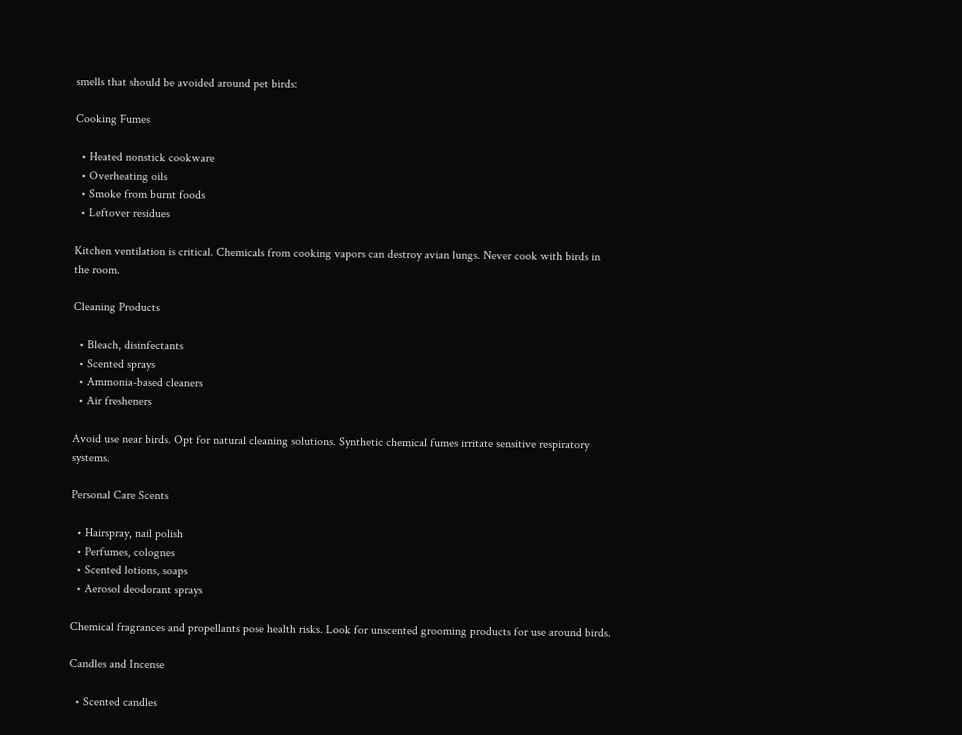smells that should be avoided around pet birds:

Cooking Fumes

  • Heated nonstick cookware
  • Overheating oils
  • Smoke from burnt foods
  • Leftover residues

Kitchen ventilation is critical. Chemicals from cooking vapors can destroy avian lungs. Never cook with birds in the room.

Cleaning Products

  • Bleach, disinfectants
  • Scented sprays
  • Ammonia-based cleaners
  • Air fresheners

Avoid use near birds. Opt for natural cleaning solutions. Synthetic chemical fumes irritate sensitive respiratory systems.

Personal Care Scents

  • Hairspray, nail polish
  • Perfumes, colognes
  • Scented lotions, soaps
  • Aerosol deodorant sprays

Chemical fragrances and propellants pose health risks. Look for unscented grooming products for use around birds.

Candles and Incense

  • Scented candles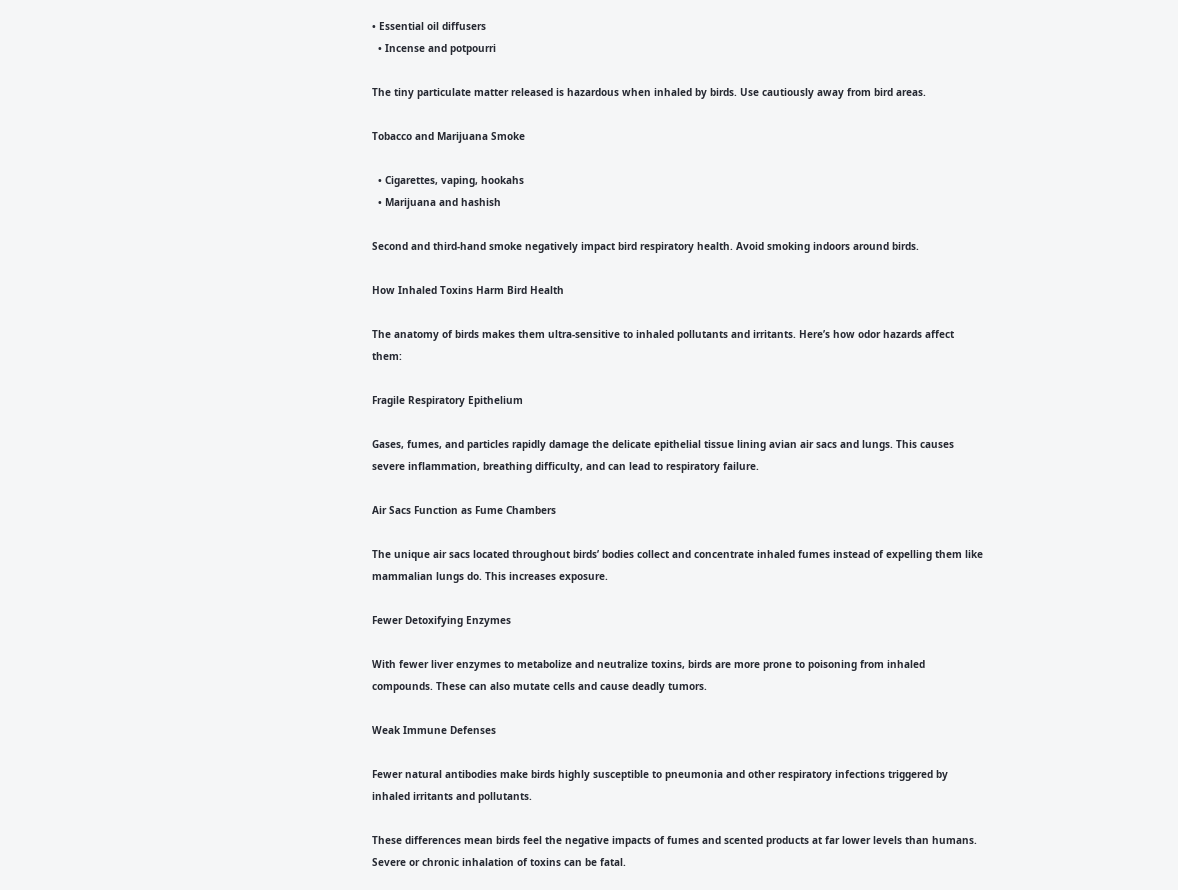• Essential oil diffusers
  • Incense and potpourri

The tiny particulate matter released is hazardous when inhaled by birds. Use cautiously away from bird areas.

Tobacco and Marijuana Smoke

  • Cigarettes, vaping, hookahs
  • Marijuana and hashish

Second and third-hand smoke negatively impact bird respiratory health. Avoid smoking indoors around birds.

How Inhaled Toxins Harm Bird Health

The anatomy of birds makes them ultra-sensitive to inhaled pollutants and irritants. Here’s how odor hazards affect them:

Fragile Respiratory Epithelium

Gases, fumes, and particles rapidly damage the delicate epithelial tissue lining avian air sacs and lungs. This causes severe inflammation, breathing difficulty, and can lead to respiratory failure.

Air Sacs Function as Fume Chambers

The unique air sacs located throughout birds’ bodies collect and concentrate inhaled fumes instead of expelling them like mammalian lungs do. This increases exposure.

Fewer Detoxifying Enzymes

With fewer liver enzymes to metabolize and neutralize toxins, birds are more prone to poisoning from inhaled compounds. These can also mutate cells and cause deadly tumors.

Weak Immune Defenses

Fewer natural antibodies make birds highly susceptible to pneumonia and other respiratory infections triggered by inhaled irritants and pollutants.

These differences mean birds feel the negative impacts of fumes and scented products at far lower levels than humans. Severe or chronic inhalation of toxins can be fatal.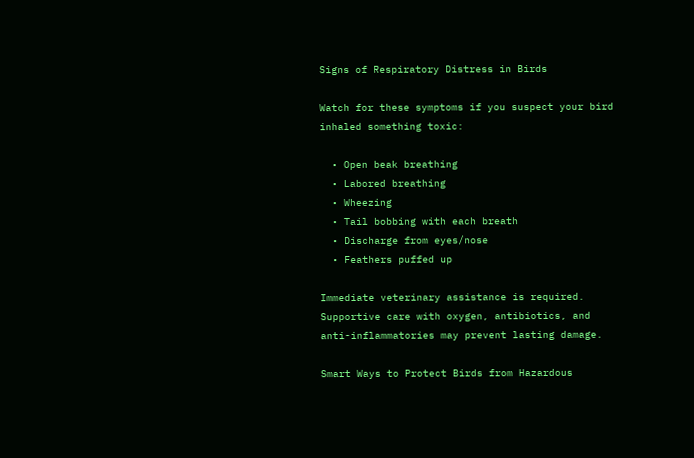Signs of Respiratory Distress in Birds

Watch for these symptoms if you suspect your bird inhaled something toxic:

  • Open beak breathing
  • Labored breathing
  • Wheezing
  • Tail bobbing with each breath
  • Discharge from eyes/nose
  • Feathers puffed up

Immediate veterinary assistance is required. Supportive care with oxygen, antibiotics, and anti-inflammatories may prevent lasting damage.

Smart Ways to Protect Birds from Hazardous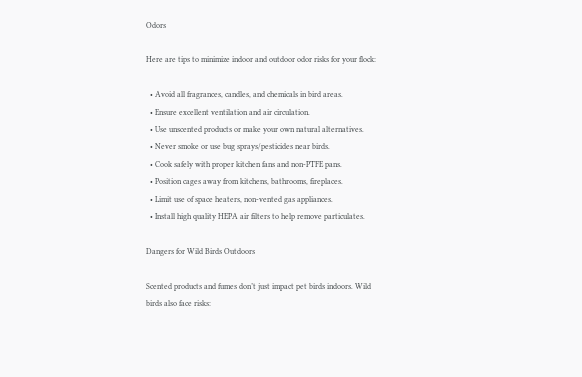Odors

Here are tips to minimize indoor and outdoor odor risks for your flock:

  • Avoid all fragrances, candles, and chemicals in bird areas.
  • Ensure excellent ventilation and air circulation.
  • Use unscented products or make your own natural alternatives.
  • Never smoke or use bug sprays/pesticides near birds.
  • Cook safely with proper kitchen fans and non-PTFE pans.
  • Position cages away from kitchens, bathrooms, fireplaces.
  • Limit use of space heaters, non-vented gas appliances.
  • Install high quality HEPA air filters to help remove particulates.

Dangers for Wild Birds Outdoors

Scented products and fumes don’t just impact pet birds indoors. Wild birds also face risks: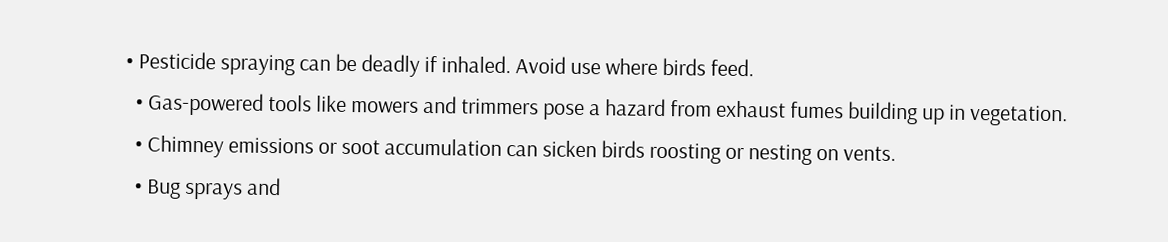• Pesticide spraying can be deadly if inhaled. Avoid use where birds feed.
  • Gas-powered tools like mowers and trimmers pose a hazard from exhaust fumes building up in vegetation.
  • Chimney emissions or soot accumulation can sicken birds roosting or nesting on vents.
  • Bug sprays and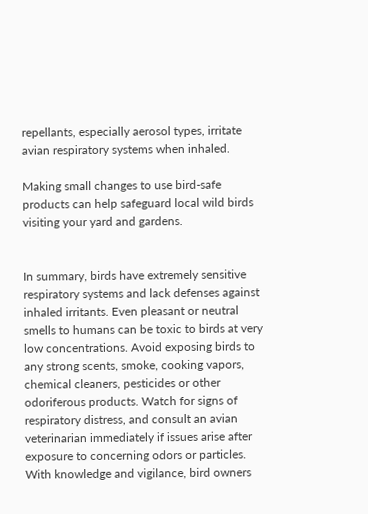repellants, especially aerosol types, irritate avian respiratory systems when inhaled.

Making small changes to use bird-safe products can help safeguard local wild birds visiting your yard and gardens.


In summary, birds have extremely sensitive respiratory systems and lack defenses against inhaled irritants. Even pleasant or neutral smells to humans can be toxic to birds at very low concentrations. Avoid exposing birds to any strong scents, smoke, cooking vapors, chemical cleaners, pesticides or other odoriferous products. Watch for signs of respiratory distress, and consult an avian veterinarian immediately if issues arise after exposure to concerning odors or particles. With knowledge and vigilance, bird owners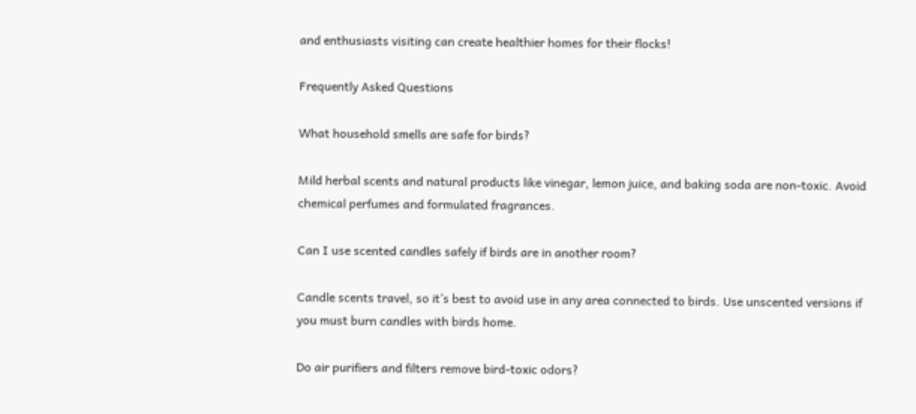and enthusiasts visiting can create healthier homes for their flocks!

Frequently Asked Questions

What household smells are safe for birds?

Mild herbal scents and natural products like vinegar, lemon juice, and baking soda are non-toxic. Avoid chemical perfumes and formulated fragrances.

Can I use scented candles safely if birds are in another room?

Candle scents travel, so it’s best to avoid use in any area connected to birds. Use unscented versions if you must burn candles with birds home.

Do air purifiers and filters remove bird-toxic odors?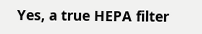Yes, a true HEPA filter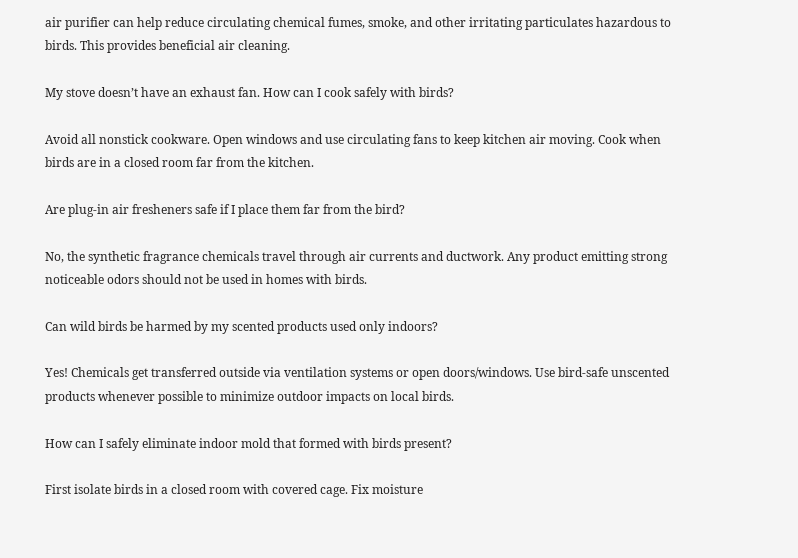air purifier can help reduce circulating chemical fumes, smoke, and other irritating particulates hazardous to birds. This provides beneficial air cleaning.

My stove doesn’t have an exhaust fan. How can I cook safely with birds?

Avoid all nonstick cookware. Open windows and use circulating fans to keep kitchen air moving. Cook when birds are in a closed room far from the kitchen.

Are plug-in air fresheners safe if I place them far from the bird?

No, the synthetic fragrance chemicals travel through air currents and ductwork. Any product emitting strong noticeable odors should not be used in homes with birds.

Can wild birds be harmed by my scented products used only indoors?

Yes! Chemicals get transferred outside via ventilation systems or open doors/windows. Use bird-safe unscented products whenever possible to minimize outdoor impacts on local birds.

How can I safely eliminate indoor mold that formed with birds present?

First isolate birds in a closed room with covered cage. Fix moisture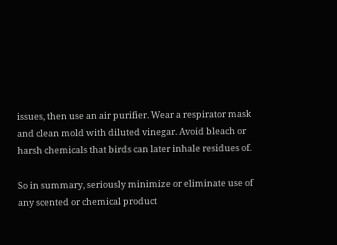issues, then use an air purifier. Wear a respirator mask and clean mold with diluted vinegar. Avoid bleach or harsh chemicals that birds can later inhale residues of.

So in summary, seriously minimize or eliminate use of any scented or chemical product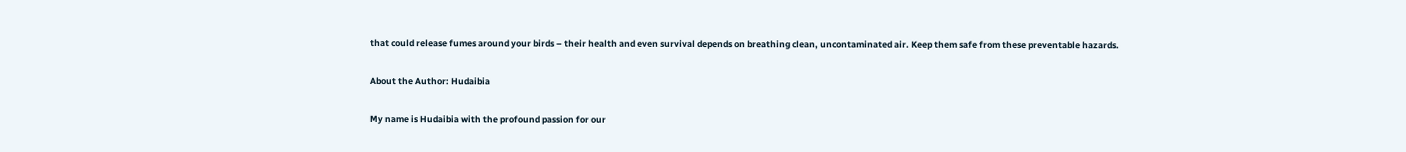that could release fumes around your birds – their health and even survival depends on breathing clean, uncontaminated air. Keep them safe from these preventable hazards.

About the Author: Hudaibia

My name is Hudaibia with the profound passion for our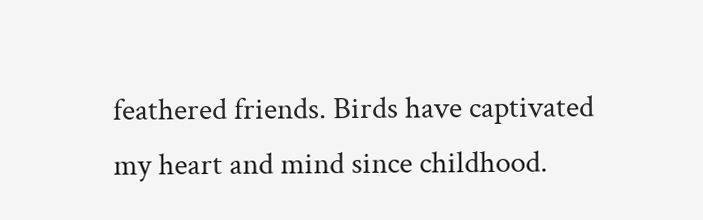feathered friends. Birds have captivated my heart and mind since childhood.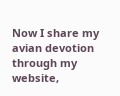Now I share my avian devotion through my website,